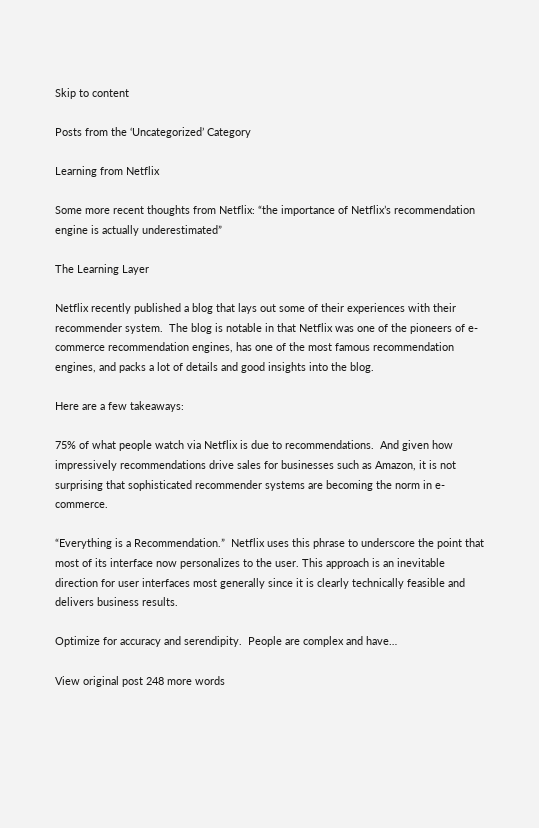Skip to content

Posts from the ‘Uncategorized’ Category

Learning from Netflix

Some more recent thoughts from Netflix: “the importance of Netflix’s recommendation engine is actually underestimated”

The Learning Layer

Netflix recently published a blog that lays out some of their experiences with their recommender system.  The blog is notable in that Netflix was one of the pioneers of e-commerce recommendation engines, has one of the most famous recommendation engines, and packs a lot of details and good insights into the blog.

Here are a few takeaways:

75% of what people watch via Netflix is due to recommendations.  And given how impressively recommendations drive sales for businesses such as Amazon, it is not surprising that sophisticated recommender systems are becoming the norm in e-commerce.

“Everything is a Recommendation.”  Netflix uses this phrase to underscore the point that most of its interface now personalizes to the user. This approach is an inevitable direction for user interfaces most generally since it is clearly technically feasible and delivers business results.

Optimize for accuracy and serendipity.  People are complex and have…

View original post 248 more words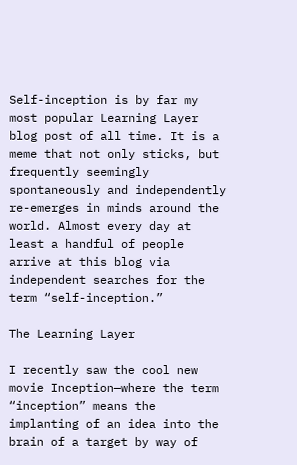Self-inception is by far my most popular Learning Layer blog post of all time. It is a meme that not only sticks, but frequently seemingly spontaneously and independently re-emerges in minds around the world. Almost every day at least a handful of people arrive at this blog via independent searches for the term “self-inception.”

The Learning Layer

I recently saw the cool new movie Inception—where the term “inception” means the implanting of an idea into the brain of a target by way of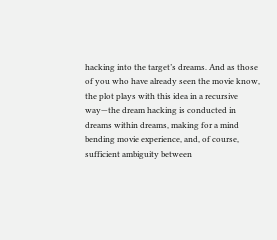hacking into the target’s dreams. And as those of you who have already seen the movie know, the plot plays with this idea in a recursive way—the dream hacking is conducted in dreams within dreams, making for a mind bending movie experience, and, of course, sufficient ambiguity between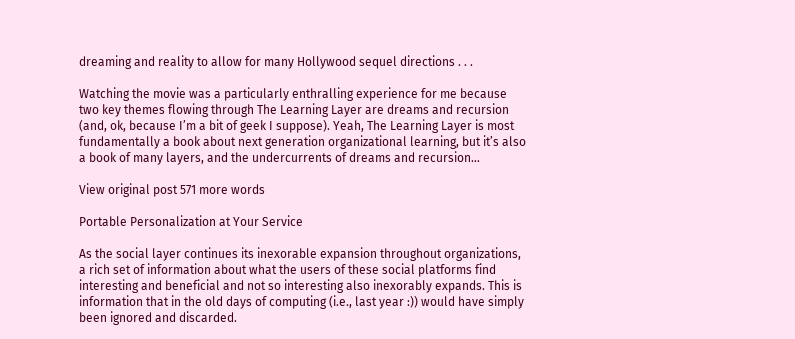dreaming and reality to allow for many Hollywood sequel directions . . .

Watching the movie was a particularly enthralling experience for me because two key themes flowing through The Learning Layer are dreams and recursion (and, ok, because I’m a bit of geek I suppose). Yeah, The Learning Layer is most fundamentally a book about next generation organizational learning, but it’s also a book of many layers, and the undercurrents of dreams and recursion…

View original post 571 more words

Portable Personalization at Your Service

As the social layer continues its inexorable expansion throughout organizations, a rich set of information about what the users of these social platforms find interesting and beneficial and not so interesting also inexorably expands. This is information that in the old days of computing (i.e., last year :)) would have simply been ignored and discarded.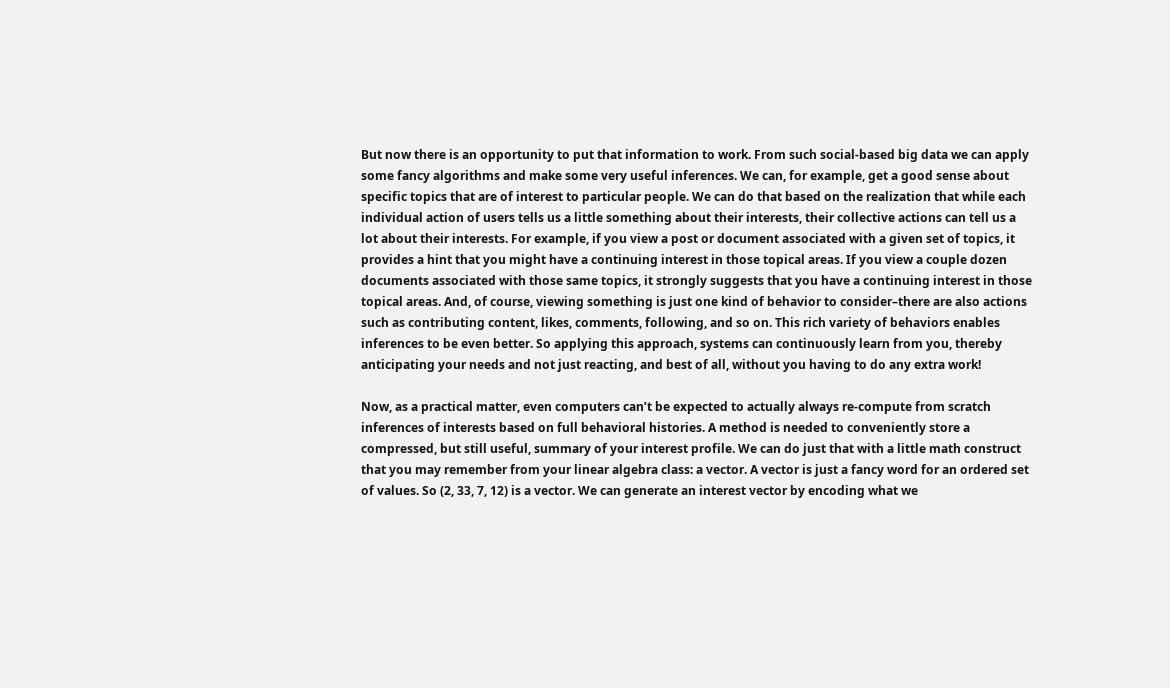But now there is an opportunity to put that information to work. From such social-based big data we can apply some fancy algorithms and make some very useful inferences. We can, for example, get a good sense about specific topics that are of interest to particular people. We can do that based on the realization that while each individual action of users tells us a little something about their interests, their collective actions can tell us a lot about their interests. For example, if you view a post or document associated with a given set of topics, it provides a hint that you might have a continuing interest in those topical areas. If you view a couple dozen documents associated with those same topics, it strongly suggests that you have a continuing interest in those topical areas. And, of course, viewing something is just one kind of behavior to consider–there are also actions such as contributing content, likes, comments, following, and so on. This rich variety of behaviors enables inferences to be even better. So applying this approach, systems can continuously learn from you, thereby anticipating your needs and not just reacting, and best of all, without you having to do any extra work!

Now, as a practical matter, even computers can’t be expected to actually always re-compute from scratch inferences of interests based on full behavioral histories. A method is needed to conveniently store a compressed, but still useful, summary of your interest profile. We can do just that with a little math construct that you may remember from your linear algebra class: a vector. A vector is just a fancy word for an ordered set of values. So (2, 33, 7, 12) is a vector. We can generate an interest vector by encoding what we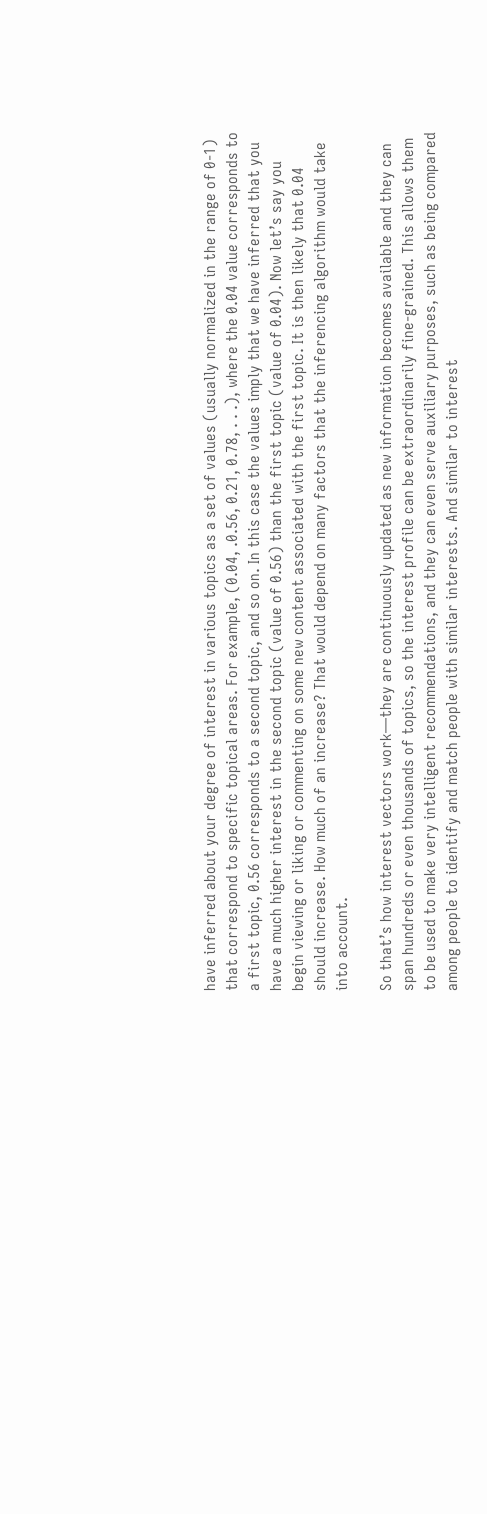have inferred about your degree of interest in various topics as a set of values (usually normalized in the range of 0-1) that correspond to specific topical areas. For example, (0.04, .0.56, 0.21, 0.78, . . .), where the 0.04 value corresponds to a first topic, 0.56 corresponds to a second topic, and so on. In this case the values imply that we have inferred that you have a much higher interest in the second topic (value of 0.56) than the first topic (value of 0.04). Now let’s say you begin viewing or liking or commenting on some new content associated with the first topic. It is then likely that 0.04 should increase. How much of an increase? That would depend on many factors that the inferencing algorithm would take into account.

So that’s how interest vectors work—they are continuously updated as new information becomes available and they can span hundreds or even thousands of topics, so the interest profile can be extraordinarily fine-grained. This allows them to be used to make very intelligent recommendations, and they can even serve auxiliary purposes, such as being compared among people to identify and match people with similar interests. And similar to interest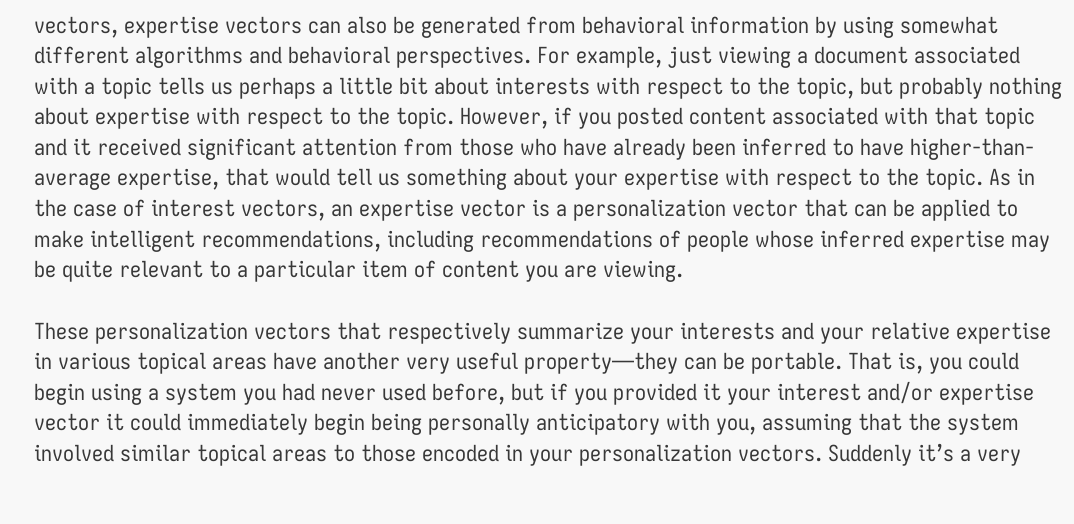vectors, expertise vectors can also be generated from behavioral information by using somewhat different algorithms and behavioral perspectives. For example, just viewing a document associated with a topic tells us perhaps a little bit about interests with respect to the topic, but probably nothing about expertise with respect to the topic. However, if you posted content associated with that topic and it received significant attention from those who have already been inferred to have higher-than-average expertise, that would tell us something about your expertise with respect to the topic. As in the case of interest vectors, an expertise vector is a personalization vector that can be applied to make intelligent recommendations, including recommendations of people whose inferred expertise may be quite relevant to a particular item of content you are viewing.

These personalization vectors that respectively summarize your interests and your relative expertise in various topical areas have another very useful property—they can be portable. That is, you could begin using a system you had never used before, but if you provided it your interest and/or expertise vector it could immediately begin being personally anticipatory with you, assuming that the system involved similar topical areas to those encoded in your personalization vectors. Suddenly it’s a very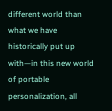different world than what we have historically put up with—in this new world of portable personalization, all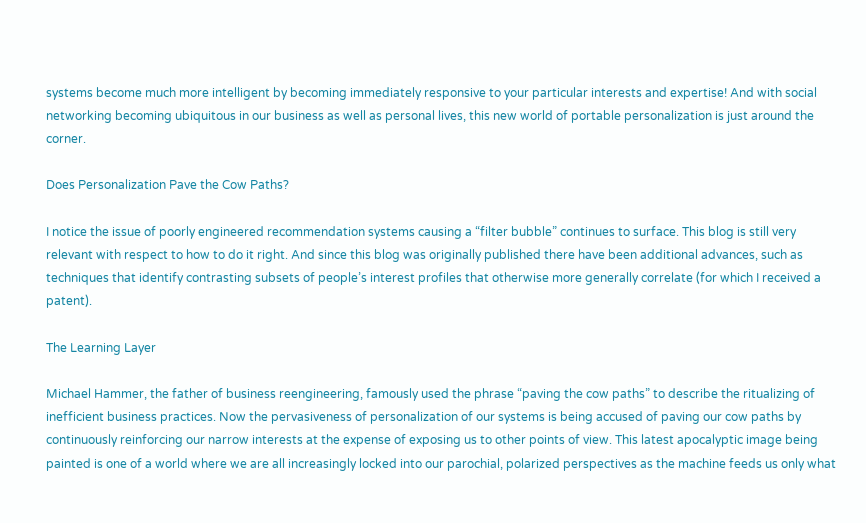systems become much more intelligent by becoming immediately responsive to your particular interests and expertise! And with social networking becoming ubiquitous in our business as well as personal lives, this new world of portable personalization is just around the corner.

Does Personalization Pave the Cow Paths?

I notice the issue of poorly engineered recommendation systems causing a “filter bubble” continues to surface. This blog is still very relevant with respect to how to do it right. And since this blog was originally published there have been additional advances, such as techniques that identify contrasting subsets of people’s interest profiles that otherwise more generally correlate (for which I received a patent).

The Learning Layer

Michael Hammer, the father of business reengineering, famously used the phrase “paving the cow paths” to describe the ritualizing of inefficient business practices. Now the pervasiveness of personalization of our systems is being accused of paving our cow paths by continuously reinforcing our narrow interests at the expense of exposing us to other points of view. This latest apocalyptic image being painted is one of a world where we are all increasingly locked into our parochial, polarized perspectives as the machine feeds us only what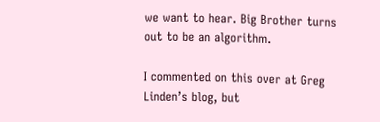we want to hear. Big Brother turns out to be an algorithm.

I commented on this over at Greg Linden’s blog, but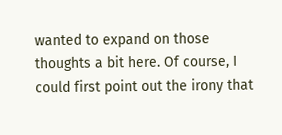wanted to expand on those thoughts a bit here. Of course, I could first point out the irony that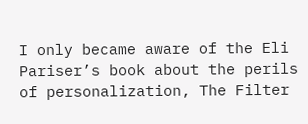I only became aware of the Eli Pariser’s book about the perils of personalization, The Filter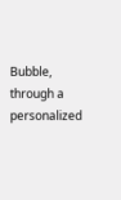Bubble, through a personalized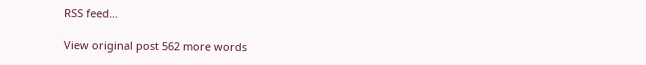RSS feed…

View original post 562 more words